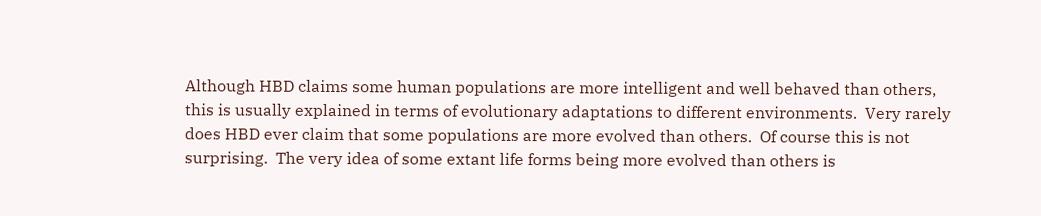Although HBD claims some human populations are more intelligent and well behaved than others, this is usually explained in terms of evolutionary adaptations to different environments.  Very rarely does HBD ever claim that some populations are more evolved than others.  Of course this is not surprising.  The very idea of some extant life forms being more evolved than others is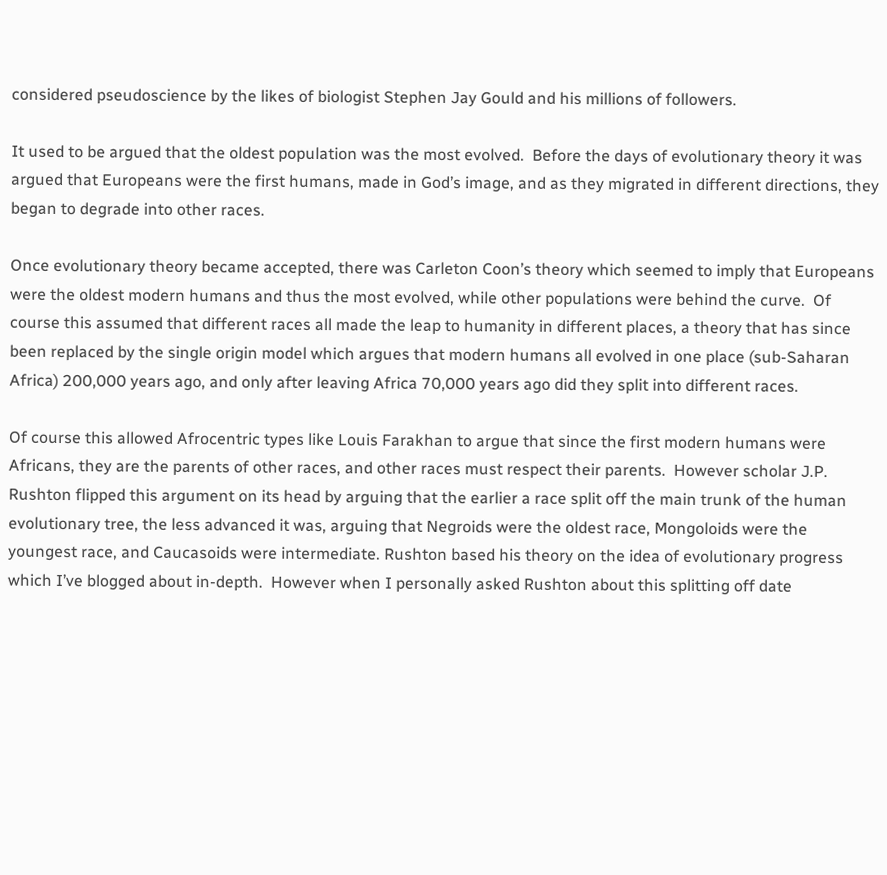considered pseudoscience by the likes of biologist Stephen Jay Gould and his millions of followers.

It used to be argued that the oldest population was the most evolved.  Before the days of evolutionary theory it was argued that Europeans were the first humans, made in God’s image, and as they migrated in different directions, they began to degrade into other races.

Once evolutionary theory became accepted, there was Carleton Coon’s theory which seemed to imply that Europeans were the oldest modern humans and thus the most evolved, while other populations were behind the curve.  Of course this assumed that different races all made the leap to humanity in different places, a theory that has since been replaced by the single origin model which argues that modern humans all evolved in one place (sub-Saharan Africa) 200,000 years ago, and only after leaving Africa 70,000 years ago did they split into different races.

Of course this allowed Afrocentric types like Louis Farakhan to argue that since the first modern humans were Africans, they are the parents of other races, and other races must respect their parents.  However scholar J.P. Rushton flipped this argument on its head by arguing that the earlier a race split off the main trunk of the human evolutionary tree, the less advanced it was, arguing that Negroids were the oldest race, Mongoloids were the youngest race, and Caucasoids were intermediate. Rushton based his theory on the idea of evolutionary progress which I’ve blogged about in-depth.  However when I personally asked Rushton about this splitting off date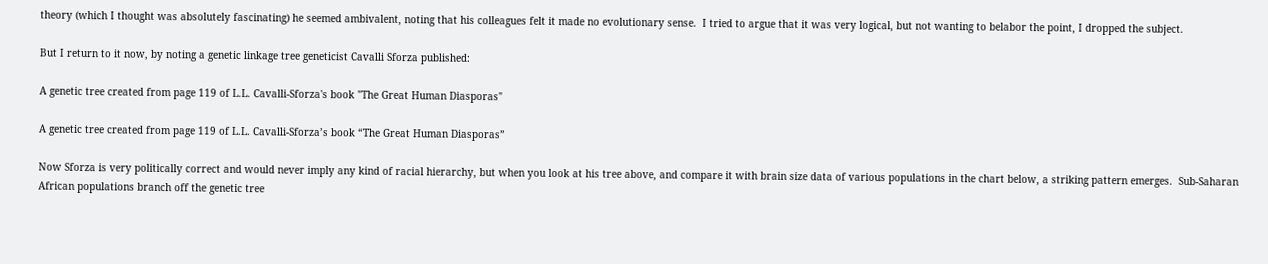theory (which I thought was absolutely fascinating) he seemed ambivalent, noting that his colleagues felt it made no evolutionary sense.  I tried to argue that it was very logical, but not wanting to belabor the point, I dropped the subject.

But I return to it now, by noting a genetic linkage tree geneticist Cavalli Sforza published:

A genetic tree created from page 119 of L.L. Cavalli-Sforza's book "The Great Human Diasporas"

A genetic tree created from page 119 of L.L. Cavalli-Sforza’s book “The Great Human Diasporas”

Now Sforza is very politically correct and would never imply any kind of racial hierarchy, but when you look at his tree above, and compare it with brain size data of various populations in the chart below, a striking pattern emerges.  Sub-Saharan African populations branch off the genetic tree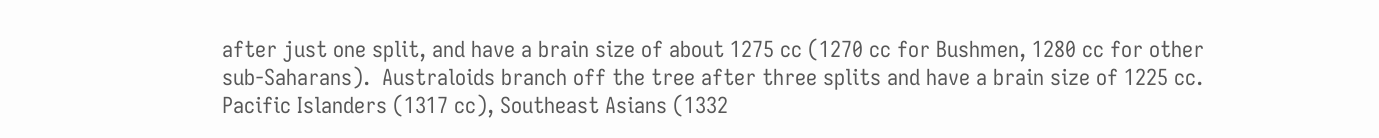after just one split, and have a brain size of about 1275 cc (1270 cc for Bushmen, 1280 cc for other sub-Saharans).  Australoids branch off the tree after three splits and have a brain size of 1225 cc.  Pacific Islanders (1317 cc), Southeast Asians (1332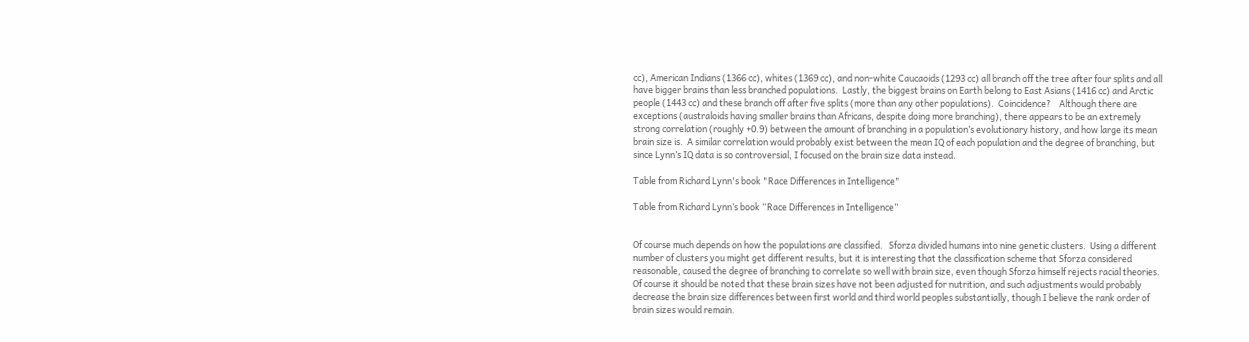cc), American Indians (1366 cc), whites (1369 cc), and non-white Caucaoids (1293 cc) all branch off the tree after four splits and all have bigger brains than less branched populations.  Lastly, the biggest brains on Earth belong to East Asians (1416 cc) and Arctic people (1443 cc) and these branch off after five splits (more than any other populations).  Coincidence?    Although there are exceptions (australoids having smaller brains than Africans, despite doing more branching), there appears to be an extremely strong correlation (roughly +0.9) between the amount of branching in a population’s evolutionary history, and how large its mean brain size is.  A similar correlation would probably exist between the mean IQ of each population and the degree of branching, but since Lynn’s IQ data is so controversial, I focused on the brain size data instead.

Table from Richard Lynn's book "Race Differences in Intelligence"

Table from Richard Lynn’s book “Race Differences in Intelligence”


Of course much depends on how the populations are classified.   Sforza divided humans into nine genetic clusters.  Using a different number of clusters you might get different results, but it is interesting that the classification scheme that Sforza considered reasonable, caused the degree of branching to correlate so well with brain size, even though Sforza himself rejects racial theories.  Of course it should be noted that these brain sizes have not been adjusted for nutrition, and such adjustments would probably decrease the brain size differences between first world and third world peoples substantially, though I believe the rank order of brain sizes would remain.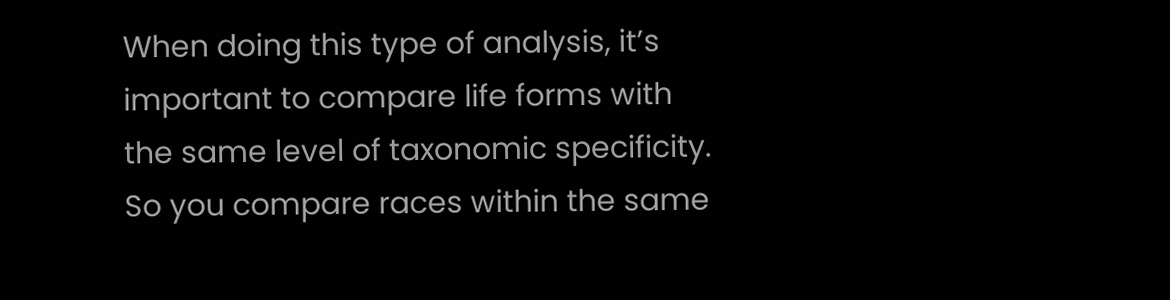When doing this type of analysis, it’s important to compare life forms with the same level of taxonomic specificity.  So you compare races within the same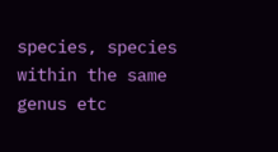species, species within the same genus etc